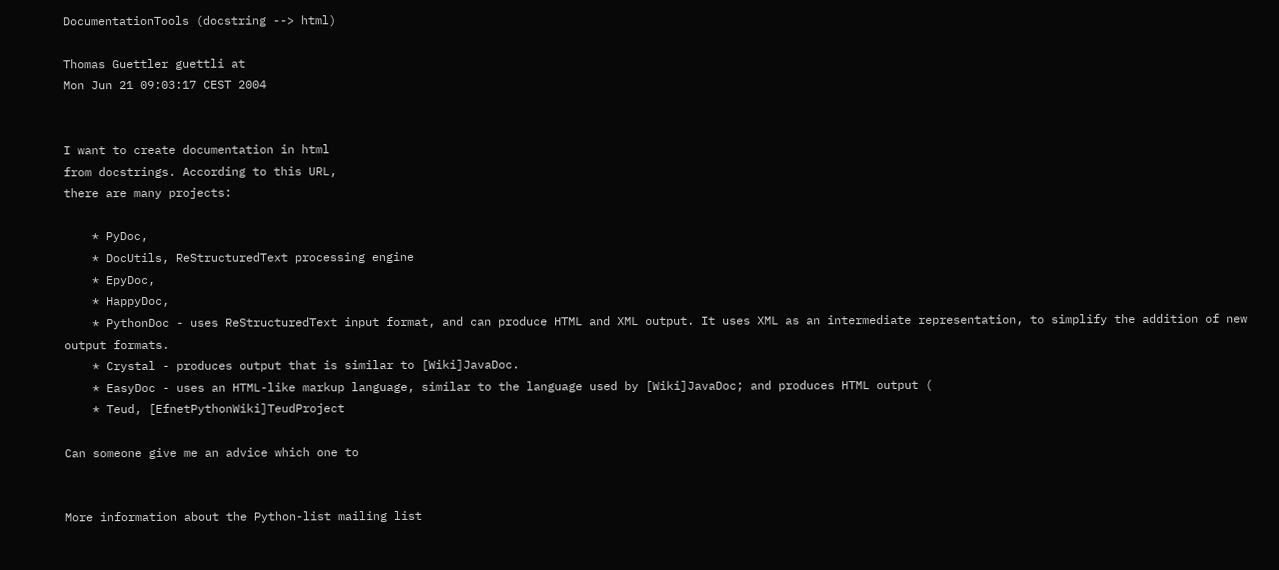DocumentationTools (docstring --> html)

Thomas Guettler guettli at
Mon Jun 21 09:03:17 CEST 2004


I want to create documentation in html
from docstrings. According to this URL,
there are many projects:

    * PyDoc,
    * DocUtils, ReStructuredText processing engine
    * EpyDoc,
    * HappyDoc,
    * PythonDoc - uses ReStructuredText input format, and can produce HTML and XML output. It uses XML as an intermediate representation, to simplify the addition of new output formats.
    * Crystal - produces output that is similar to [Wiki]JavaDoc.
    * EasyDoc - uses an HTML-like markup language, similar to the language used by [Wiki]JavaDoc; and produces HTML output (
    * Teud, [EfnetPythonWiki]TeudProject

Can someone give me an advice which one to


More information about the Python-list mailing list